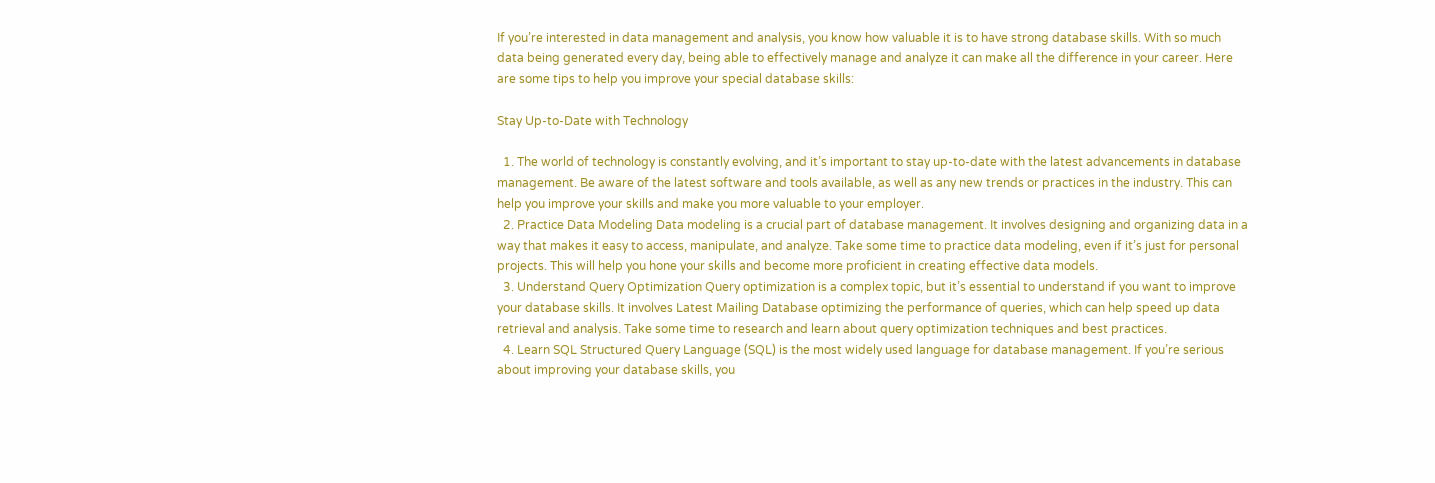If you’re interested in data management and analysis, you know how valuable it is to have strong database skills. With so much data being generated every day, being able to effectively manage and analyze it can make all the difference in your career. Here are some tips to help you improve your special database skills:

Stay Up-to-Date with Technology

  1. The world of technology is constantly evolving, and it’s important to stay up-to-date with the latest advancements in database management. Be aware of the latest software and tools available, as well as any new trends or practices in the industry. This can help you improve your skills and make you more valuable to your employer.
  2. Practice Data Modeling Data modeling is a crucial part of database management. It involves designing and organizing data in a way that makes it easy to access, manipulate, and analyze. Take some time to practice data modeling, even if it’s just for personal projects. This will help you hone your skills and become more proficient in creating effective data models.
  3. Understand Query Optimization Query optimization is a complex topic, but it’s essential to understand if you want to improve your database skills. It involves Latest Mailing Database optimizing the performance of queries, which can help speed up data retrieval and analysis. Take some time to research and learn about query optimization techniques and best practices.
  4. Learn SQL Structured Query Language (SQL) is the most widely used language for database management. If you’re serious about improving your database skills, you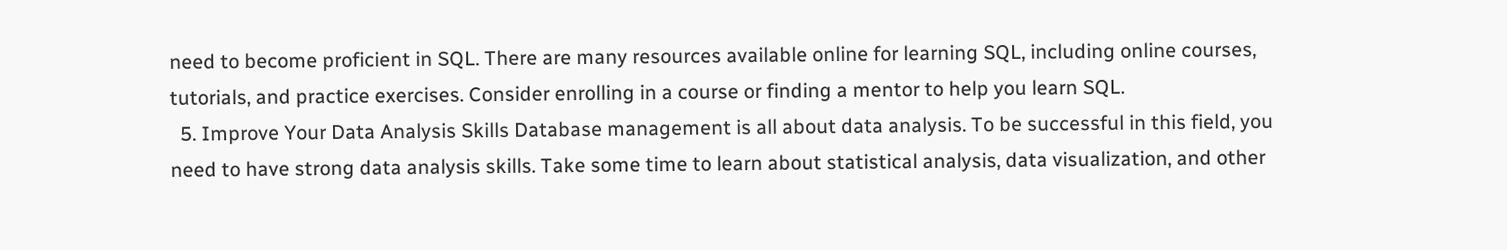need to become proficient in SQL. There are many resources available online for learning SQL, including online courses, tutorials, and practice exercises. Consider enrolling in a course or finding a mentor to help you learn SQL.
  5. Improve Your Data Analysis Skills Database management is all about data analysis. To be successful in this field, you need to have strong data analysis skills. Take some time to learn about statistical analysis, data visualization, and other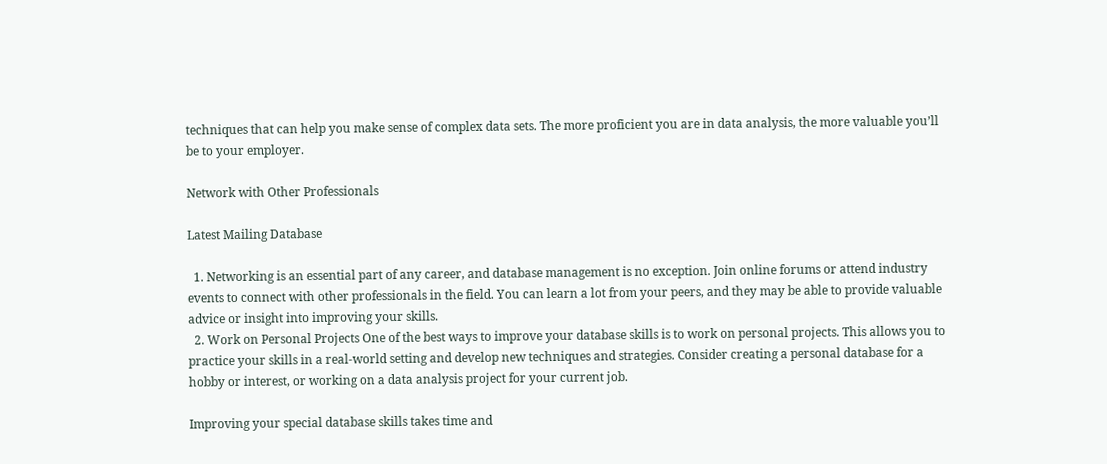techniques that can help you make sense of complex data sets. The more proficient you are in data analysis, the more valuable you’ll be to your employer.

Network with Other Professionals

Latest Mailing Database

  1. Networking is an essential part of any career, and database management is no exception. Join online forums or attend industry events to connect with other professionals in the field. You can learn a lot from your peers, and they may be able to provide valuable advice or insight into improving your skills.
  2. Work on Personal Projects One of the best ways to improve your database skills is to work on personal projects. This allows you to practice your skills in a real-world setting and develop new techniques and strategies. Consider creating a personal database for a hobby or interest, or working on a data analysis project for your current job.

Improving your special database skills takes time and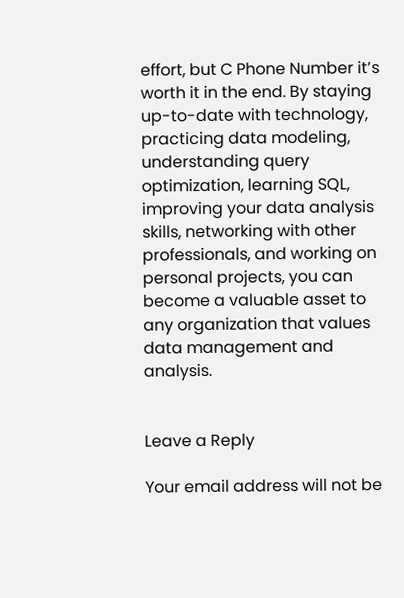effort, but C Phone Number it’s worth it in the end. By staying up-to-date with technology, practicing data modeling, understanding query optimization, learning SQL, improving your data analysis skills, networking with other professionals, and working on personal projects, you can become a valuable asset to any organization that values data management and analysis.


Leave a Reply

Your email address will not be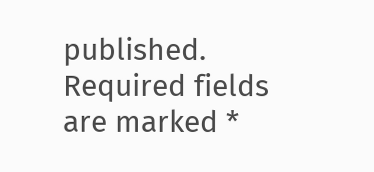published. Required fields are marked *